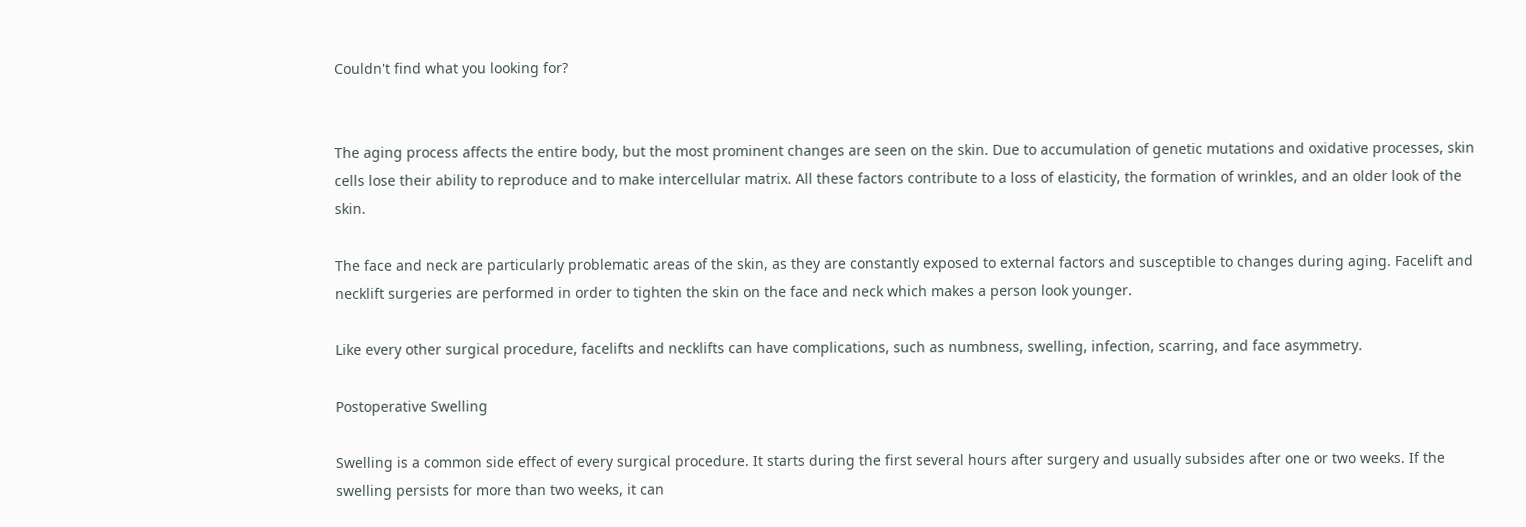Couldn't find what you looking for?


The aging process affects the entire body, but the most prominent changes are seen on the skin. Due to accumulation of genetic mutations and oxidative processes, skin cells lose their ability to reproduce and to make intercellular matrix. All these factors contribute to a loss of elasticity, the formation of wrinkles, and an older look of the skin.

The face and neck are particularly problematic areas of the skin, as they are constantly exposed to external factors and susceptible to changes during aging. Facelift and necklift surgeries are performed in order to tighten the skin on the face and neck which makes a person look younger.

Like every other surgical procedure, facelifts and necklifts can have complications, such as numbness, swelling, infection, scarring, and face asymmetry.

Postoperative Swelling

Swelling is a common side effect of every surgical procedure. It starts during the first several hours after surgery and usually subsides after one or two weeks. If the swelling persists for more than two weeks, it can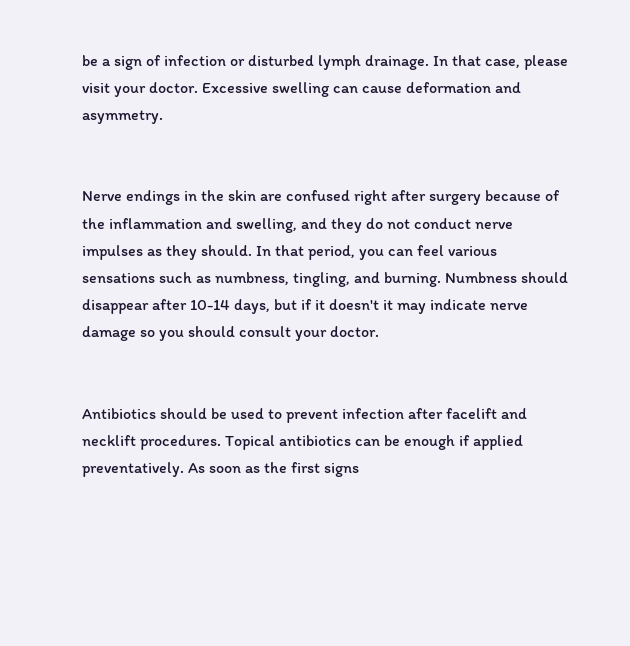be a sign of infection or disturbed lymph drainage. In that case, please visit your doctor. Excessive swelling can cause deformation and asymmetry.


Nerve endings in the skin are confused right after surgery because of the inflammation and swelling, and they do not conduct nerve impulses as they should. In that period, you can feel various sensations such as numbness, tingling, and burning. Numbness should disappear after 10-14 days, but if it doesn't it may indicate nerve damage so you should consult your doctor.


Antibiotics should be used to prevent infection after facelift and necklift procedures. Topical antibiotics can be enough if applied preventatively. As soon as the first signs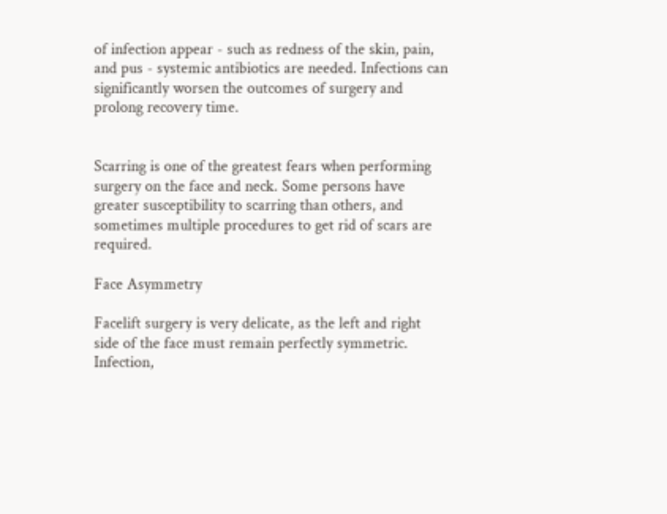of infection appear - such as redness of the skin, pain, and pus - systemic antibiotics are needed. Infections can significantly worsen the outcomes of surgery and prolong recovery time.


Scarring is one of the greatest fears when performing surgery on the face and neck. Some persons have greater susceptibility to scarring than others, and sometimes multiple procedures to get rid of scars are required.

Face Asymmetry

Facelift surgery is very delicate, as the left and right side of the face must remain perfectly symmetric. Infection,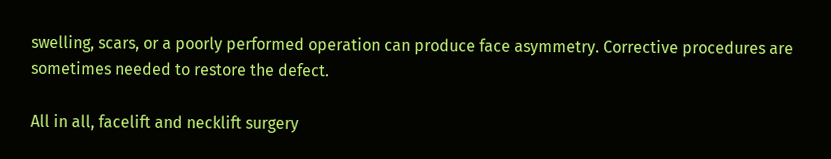swelling, scars, or a poorly performed operation can produce face asymmetry. Corrective procedures are sometimes needed to restore the defect.

All in all, facelift and necklift surgery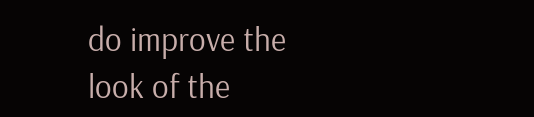do improve the look of the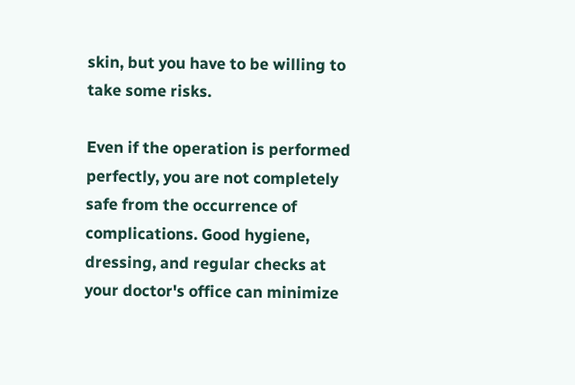skin, but you have to be willing to take some risks.

Even if the operation is performed perfectly, you are not completely safe from the occurrence of complications. Good hygiene, dressing, and regular checks at your doctor's office can minimize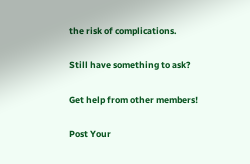the risk of complications.

Still have something to ask?

Get help from other members!

Post Your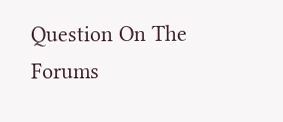Question On The Forums